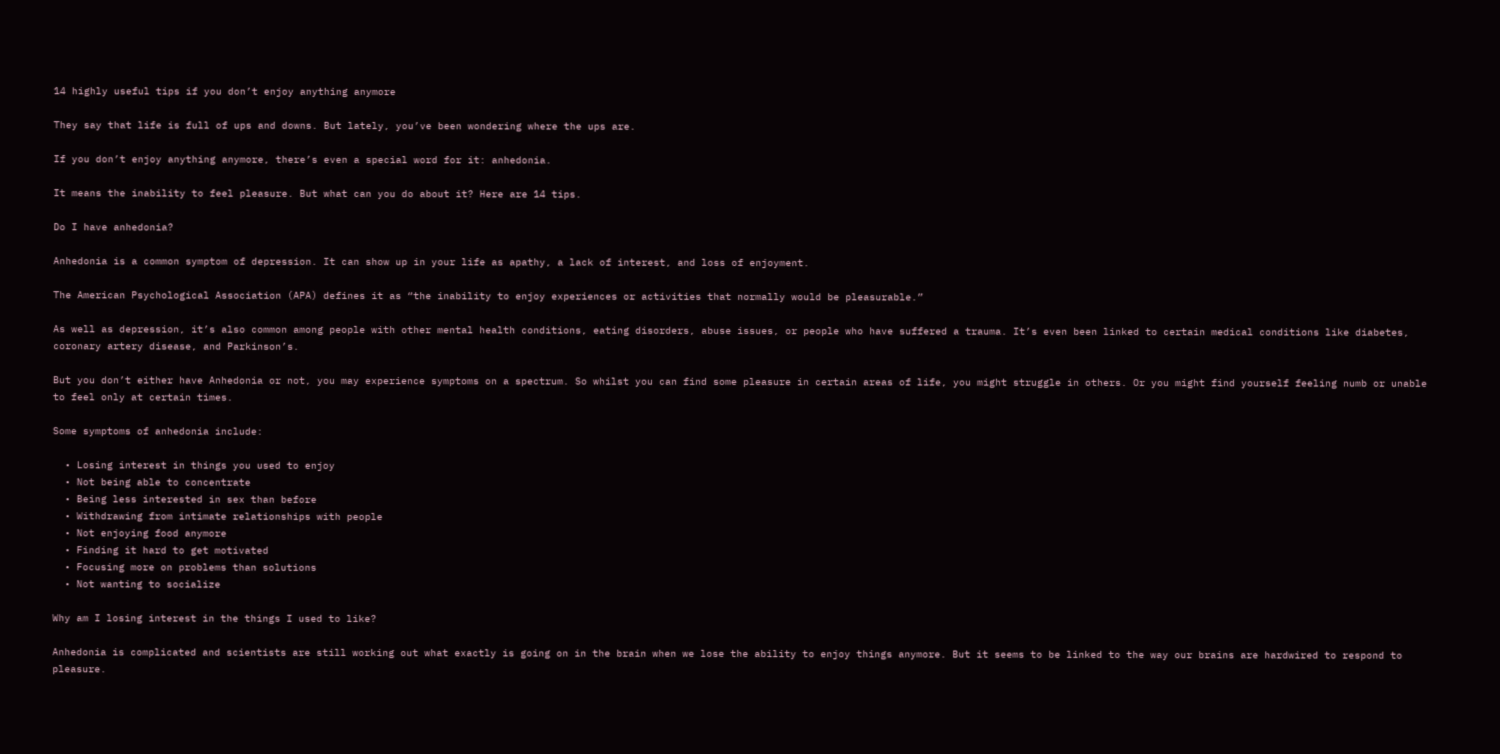14 highly useful tips if you don’t enjoy anything anymore

They say that life is full of ups and downs. But lately, you’ve been wondering where the ups are.

If you don’t enjoy anything anymore, there’s even a special word for it: anhedonia.

It means the inability to feel pleasure. But what can you do about it? Here are 14 tips.

Do I have anhedonia?

Anhedonia is a common symptom of depression. It can show up in your life as apathy, a lack of interest, and loss of enjoyment.

The American Psychological Association (APA) defines it as “the inability to enjoy experiences or activities that normally would be pleasurable.”

As well as depression, it’s also common among people with other mental health conditions, eating disorders, abuse issues, or people who have suffered a trauma. It’s even been linked to certain medical conditions like diabetes, coronary artery disease, and Parkinson’s.

But you don’t either have Anhedonia or not, you may experience symptoms on a spectrum. So whilst you can find some pleasure in certain areas of life, you might struggle in others. Or you might find yourself feeling numb or unable to feel only at certain times.

Some symptoms of anhedonia include:

  • Losing interest in things you used to enjoy
  • Not being able to concentrate
  • Being less interested in sex than before
  • Withdrawing from intimate relationships with people
  • Not enjoying food anymore
  • Finding it hard to get motivated
  • Focusing more on problems than solutions
  • Not wanting to socialize

Why am I losing interest in the things I used to like?

Anhedonia is complicated and scientists are still working out what exactly is going on in the brain when we lose the ability to enjoy things anymore. But it seems to be linked to the way our brains are hardwired to respond to pleasure.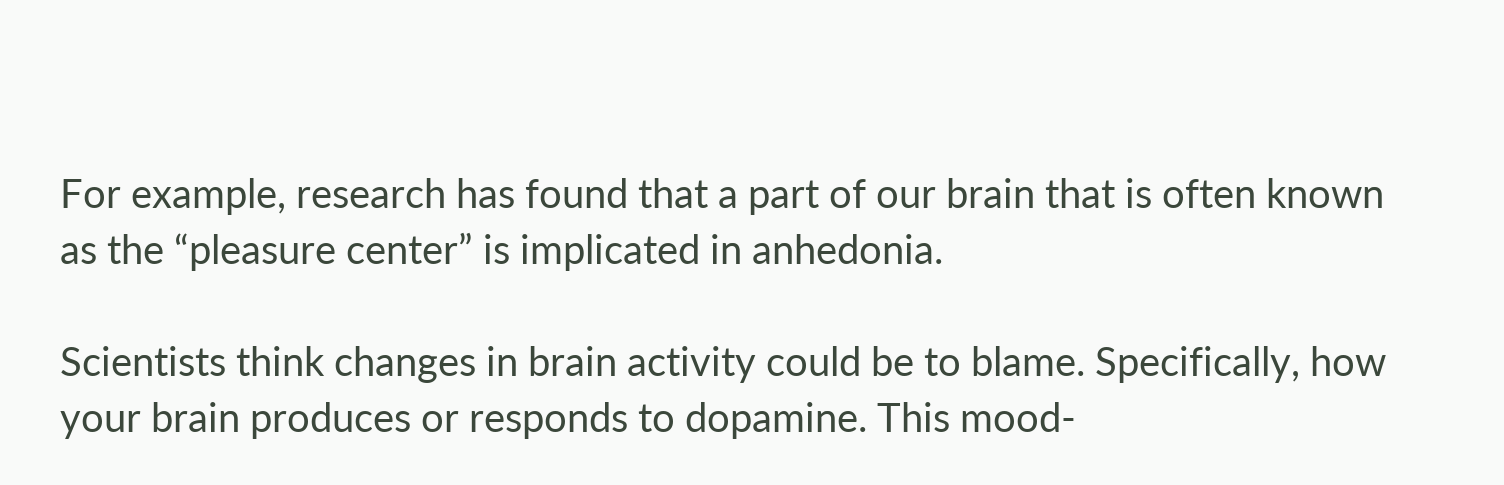For example, research has found that a part of our brain that is often known as the “pleasure center” is implicated in anhedonia.

Scientists think changes in brain activity could be to blame. Specifically, how your brain produces or responds to dopamine. This mood-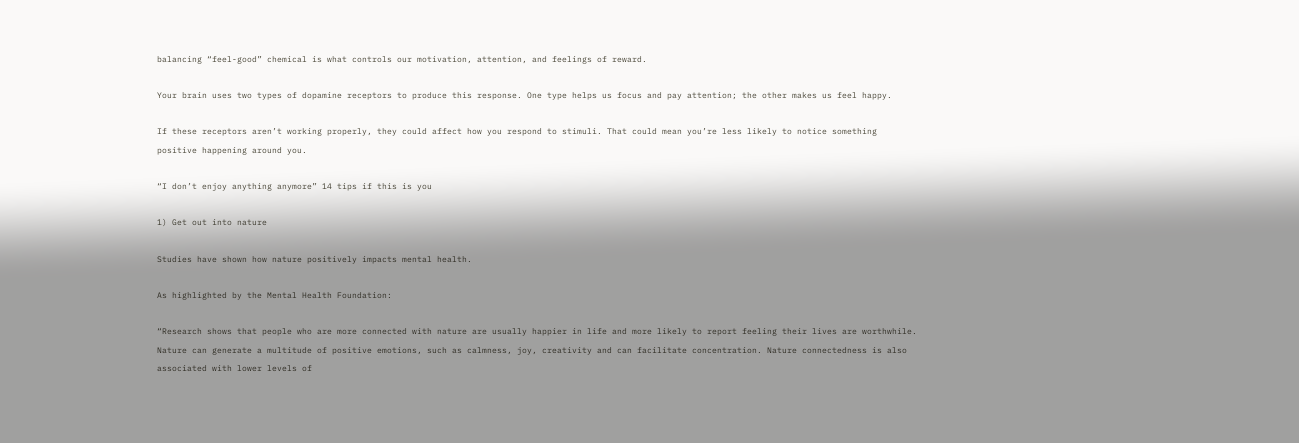balancing “feel-good” chemical is what controls our motivation, attention, and feelings of reward.

Your brain uses two types of dopamine receptors to produce this response. One type helps us focus and pay attention; the other makes us feel happy.

If these receptors aren’t working properly, they could affect how you respond to stimuli. That could mean you’re less likely to notice something positive happening around you.

“I don’t enjoy anything anymore” 14 tips if this is you

1) Get out into nature

Studies have shown how nature positively impacts mental health.

As highlighted by the Mental Health Foundation:

“Research shows that people who are more connected with nature are usually happier in life and more likely to report feeling their lives are worthwhile. Nature can generate a multitude of positive emotions, such as calmness, joy, creativity and can facilitate concentration. Nature connectedness is also associated with lower levels of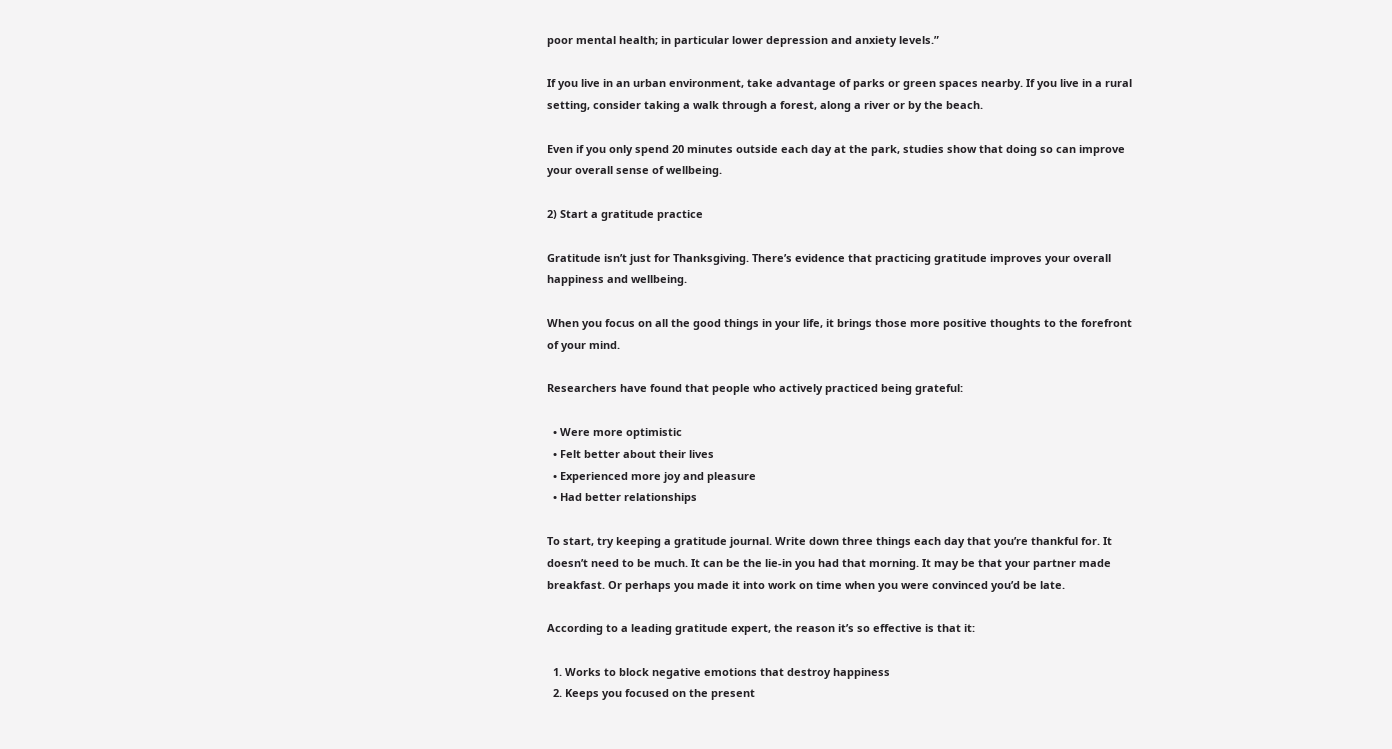poor mental health; in particular lower depression and anxiety levels.”

If you live in an urban environment, take advantage of parks or green spaces nearby. If you live in a rural setting, consider taking a walk through a forest, along a river or by the beach.

Even if you only spend 20 minutes outside each day at the park, studies show that doing so can improve your overall sense of wellbeing.

2) Start a gratitude practice

Gratitude isn’t just for Thanksgiving. There’s evidence that practicing gratitude improves your overall happiness and wellbeing.

When you focus on all the good things in your life, it brings those more positive thoughts to the forefront of your mind.

Researchers have found that people who actively practiced being grateful:

  • Were more optimistic
  • Felt better about their lives
  • Experienced more joy and pleasure
  • Had better relationships

To start, try keeping a gratitude journal. Write down three things each day that you’re thankful for. It doesn’t need to be much. It can be the lie-in you had that morning. It may be that your partner made breakfast. Or perhaps you made it into work on time when you were convinced you’d be late.

According to a leading gratitude expert, the reason it’s so effective is that it:

  1. Works to block negative emotions that destroy happiness
  2. Keeps you focused on the present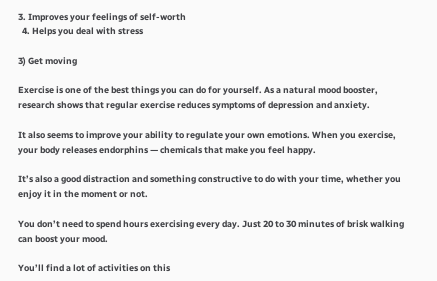3. Improves your feelings of self-worth
  4. Helps you deal with stress

3) Get moving

Exercise is one of the best things you can do for yourself. As a natural mood booster, research shows that regular exercise reduces symptoms of depression and anxiety.

It also seems to improve your ability to regulate your own emotions. When you exercise, your body releases endorphins — chemicals that make you feel happy.

It’s also a good distraction and something constructive to do with your time, whether you enjoy it in the moment or not.

You don’t need to spend hours exercising every day. Just 20 to 30 minutes of brisk walking can boost your mood.

You’ll find a lot of activities on this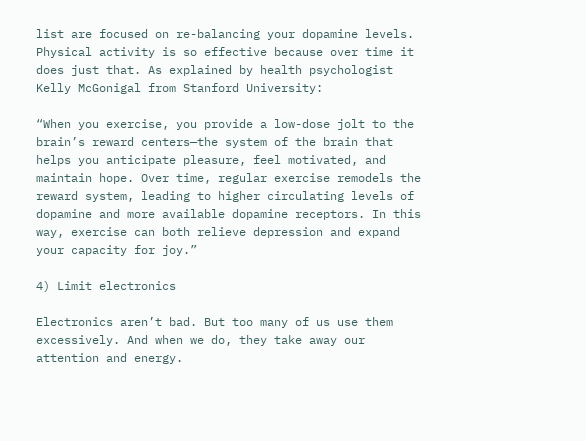list are focused on re-balancing your dopamine levels. Physical activity is so effective because over time it does just that. As explained by health psychologist Kelly McGonigal from Stanford University:

“When you exercise, you provide a low-dose jolt to the brain’s reward centers—the system of the brain that helps you anticipate pleasure, feel motivated, and maintain hope. Over time, regular exercise remodels the reward system, leading to higher circulating levels of dopamine and more available dopamine receptors. In this way, exercise can both relieve depression and expand your capacity for joy.”

4) Limit electronics

Electronics aren’t bad. But too many of us use them excessively. And when we do, they take away our attention and energy.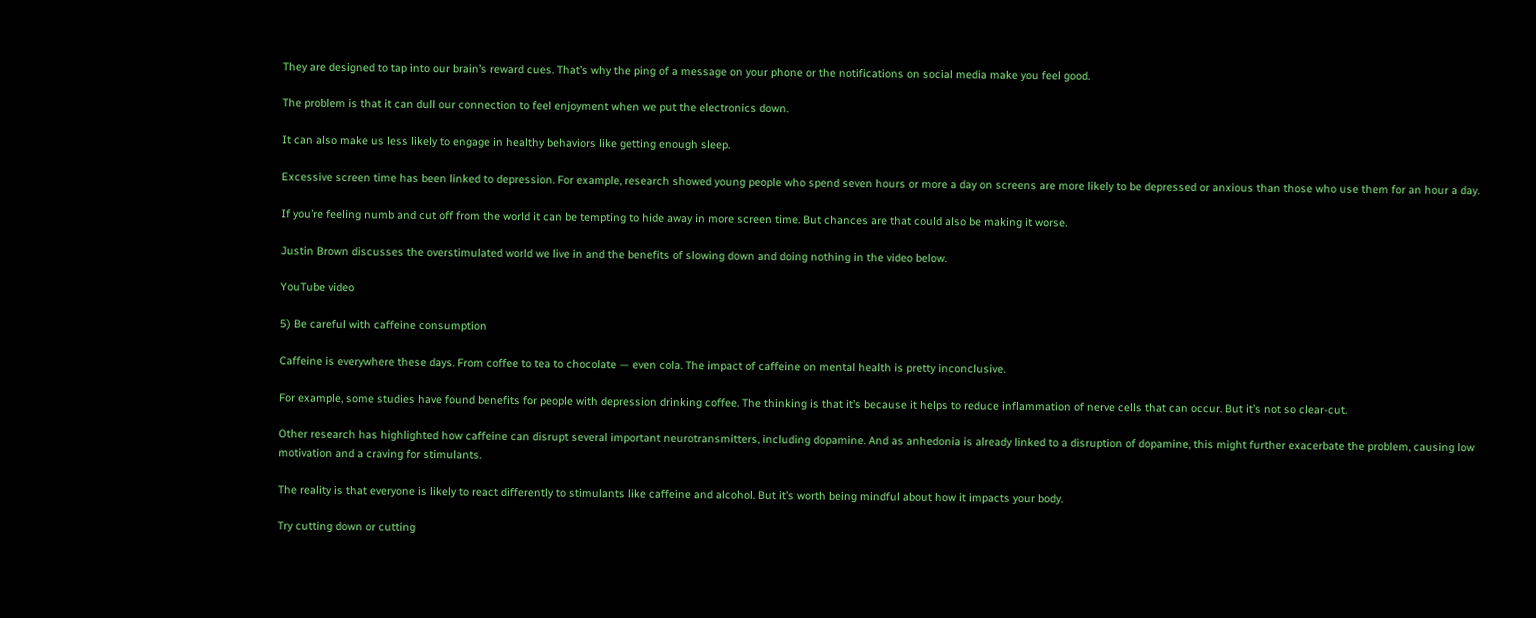They are designed to tap into our brain’s reward cues. That’s why the ping of a message on your phone or the notifications on social media make you feel good.

The problem is that it can dull our connection to feel enjoyment when we put the electronics down.

It can also make us less likely to engage in healthy behaviors like getting enough sleep.

Excessive screen time has been linked to depression. For example, research showed young people who spend seven hours or more a day on screens are more likely to be depressed or anxious than those who use them for an hour a day.

If you’re feeling numb and cut off from the world it can be tempting to hide away in more screen time. But chances are that could also be making it worse.

Justin Brown discusses the overstimulated world we live in and the benefits of slowing down and doing nothing in the video below.

YouTube video

5) Be careful with caffeine consumption

Caffeine is everywhere these days. From coffee to tea to chocolate — even cola. The impact of caffeine on mental health is pretty inconclusive.

For example, some studies have found benefits for people with depression drinking coffee. The thinking is that it’s because it helps to reduce inflammation of nerve cells that can occur. But it’s not so clear-cut.

Other research has highlighted how caffeine can disrupt several important neurotransmitters, including dopamine. And as anhedonia is already linked to a disruption of dopamine, this might further exacerbate the problem, causing low motivation and a craving for stimulants.

The reality is that everyone is likely to react differently to stimulants like caffeine and alcohol. But it’s worth being mindful about how it impacts your body.

Try cutting down or cutting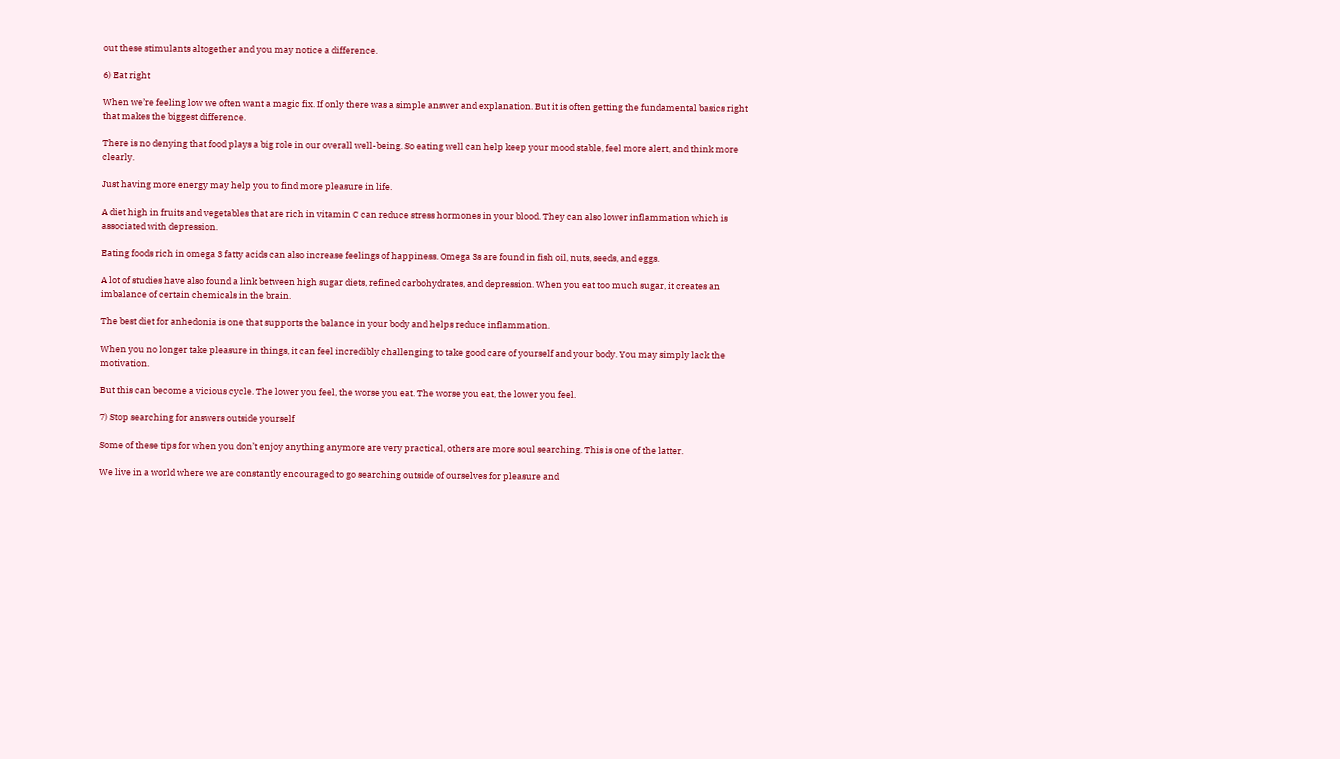out these stimulants altogether and you may notice a difference.

6) Eat right

When we’re feeling low we often want a magic fix. If only there was a simple answer and explanation. But it is often getting the fundamental basics right that makes the biggest difference.

There is no denying that food plays a big role in our overall well-being. So eating well can help keep your mood stable, feel more alert, and think more clearly.

Just having more energy may help you to find more pleasure in life.

A diet high in fruits and vegetables that are rich in vitamin C can reduce stress hormones in your blood. They can also lower inflammation which is associated with depression.

Eating foods rich in omega 3 fatty acids can also increase feelings of happiness. Omega 3s are found in fish oil, nuts, seeds, and eggs.

A lot of studies have also found a link between high sugar diets, refined carbohydrates, and depression. When you eat too much sugar, it creates an imbalance of certain chemicals in the brain.

The best diet for anhedonia is one that supports the balance in your body and helps reduce inflammation.

When you no longer take pleasure in things, it can feel incredibly challenging to take good care of yourself and your body. You may simply lack the motivation.

But this can become a vicious cycle. The lower you feel, the worse you eat. The worse you eat, the lower you feel.

7) Stop searching for answers outside yourself

Some of these tips for when you don’t enjoy anything anymore are very practical, others are more soul searching. This is one of the latter.

We live in a world where we are constantly encouraged to go searching outside of ourselves for pleasure and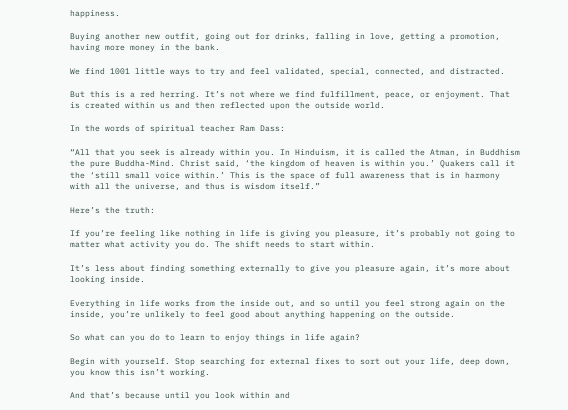happiness.

Buying another new outfit, going out for drinks, falling in love, getting a promotion, having more money in the bank.

We find 1001 little ways to try and feel validated, special, connected, and distracted.

But this is a red herring. It’s not where we find fulfillment, peace, or enjoyment. That is created within us and then reflected upon the outside world.

In the words of spiritual teacher Ram Dass:

“All that you seek is already within you. In Hinduism, it is called the Atman, in Buddhism the pure Buddha-Mind. Christ said, ‘the kingdom of heaven is within you.’ Quakers call it the ‘still small voice within.’ This is the space of full awareness that is in harmony with all the universe, and thus is wisdom itself.”

Here’s the truth:

If you’re feeling like nothing in life is giving you pleasure, it’s probably not going to matter what activity you do. The shift needs to start within.

It’s less about finding something externally to give you pleasure again, it’s more about looking inside.

Everything in life works from the inside out, and so until you feel strong again on the inside, you’re unlikely to feel good about anything happening on the outside.

So what can you do to learn to enjoy things in life again?

Begin with yourself. Stop searching for external fixes to sort out your life, deep down, you know this isn’t working.

And that’s because until you look within and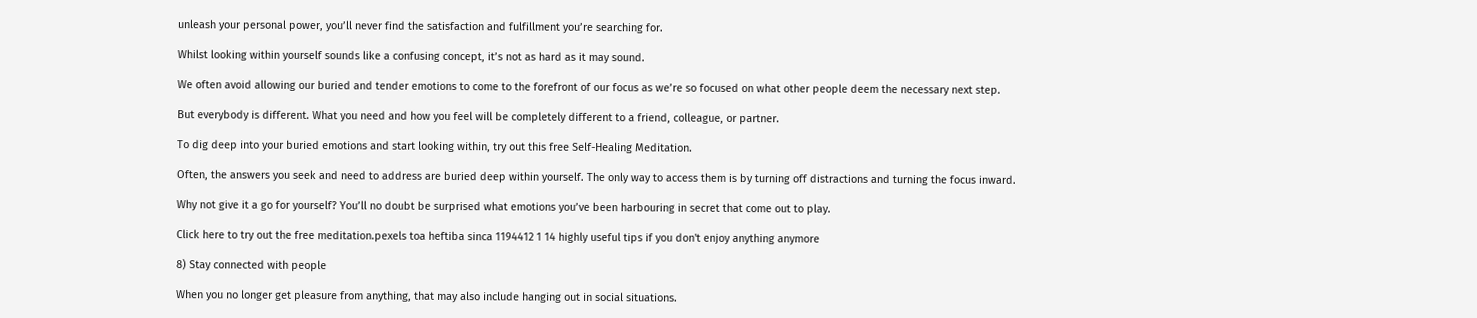unleash your personal power, you’ll never find the satisfaction and fulfillment you’re searching for.

Whilst looking within yourself sounds like a confusing concept, it’s not as hard as it may sound.

We often avoid allowing our buried and tender emotions to come to the forefront of our focus as we’re so focused on what other people deem the necessary next step.

But everybody is different. What you need and how you feel will be completely different to a friend, colleague, or partner.

To dig deep into your buried emotions and start looking within, try out this free Self-Healing Meditation.

Often, the answers you seek and need to address are buried deep within yourself. The only way to access them is by turning off distractions and turning the focus inward.

Why not give it a go for yourself? You’ll no doubt be surprised what emotions you’ve been harbouring in secret that come out to play.

Click here to try out the free meditation.pexels toa heftiba sinca 1194412 1 14 highly useful tips if you don't enjoy anything anymore

8) Stay connected with people

When you no longer get pleasure from anything, that may also include hanging out in social situations.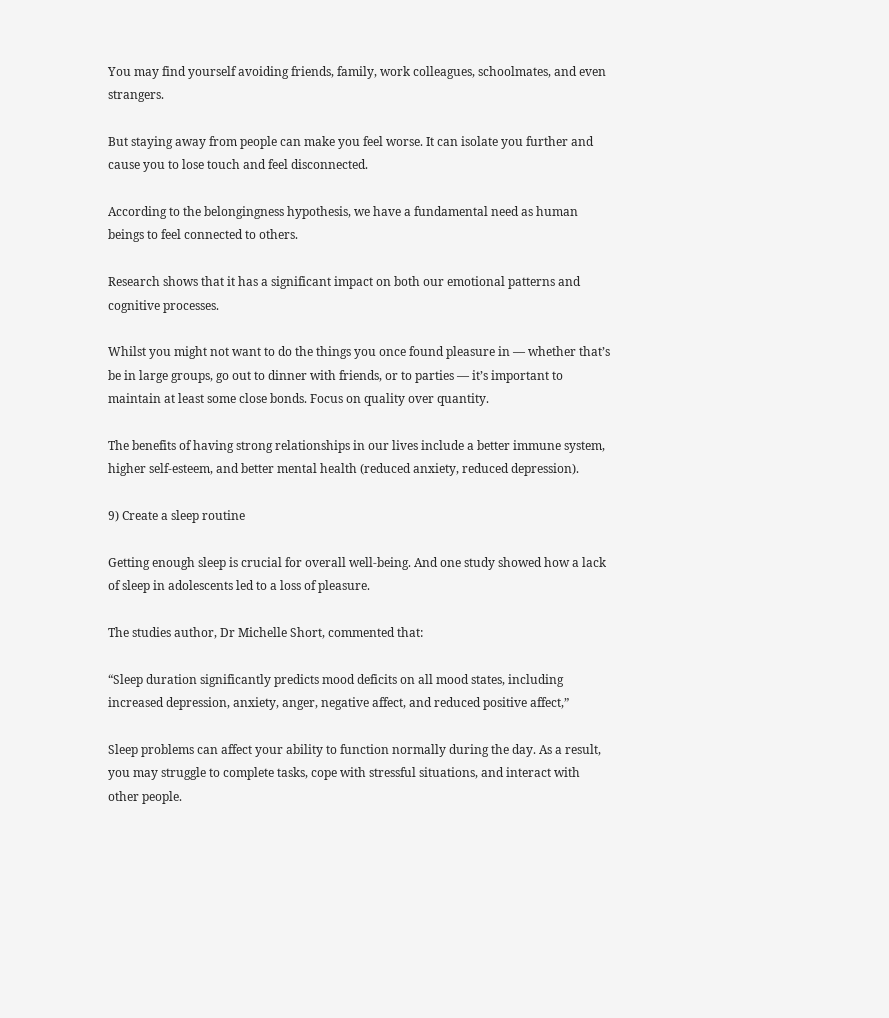You may find yourself avoiding friends, family, work colleagues, schoolmates, and even strangers.

But staying away from people can make you feel worse. It can isolate you further and cause you to lose touch and feel disconnected.

According to the belongingness hypothesis, we have a fundamental need as human beings to feel connected to others.

Research shows that it has a significant impact on both our emotional patterns and cognitive processes.

Whilst you might not want to do the things you once found pleasure in — whether that’s be in large groups, go out to dinner with friends, or to parties — it’s important to maintain at least some close bonds. Focus on quality over quantity.

The benefits of having strong relationships in our lives include a better immune system, higher self-esteem, and better mental health (reduced anxiety, reduced depression).

9) Create a sleep routine

Getting enough sleep is crucial for overall well-being. And one study showed how a lack of sleep in adolescents led to a loss of pleasure.

The studies author, Dr Michelle Short, commented that:

“Sleep duration significantly predicts mood deficits on all mood states, including increased depression, anxiety, anger, negative affect, and reduced positive affect,”

Sleep problems can affect your ability to function normally during the day. As a result, you may struggle to complete tasks, cope with stressful situations, and interact with other people.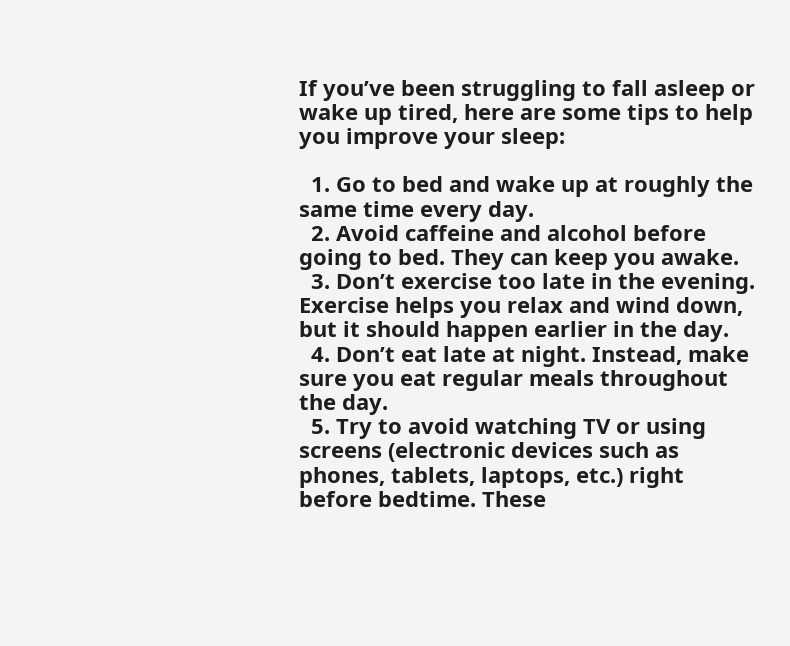If you’ve been struggling to fall asleep or wake up tired, here are some tips to help you improve your sleep:

  1. Go to bed and wake up at roughly the same time every day.
  2. Avoid caffeine and alcohol before going to bed. They can keep you awake.
  3. Don’t exercise too late in the evening. Exercise helps you relax and wind down, but it should happen earlier in the day.
  4. Don’t eat late at night. Instead, make sure you eat regular meals throughout the day.
  5. Try to avoid watching TV or using screens (electronic devices such as phones, tablets, laptops, etc.) right before bedtime. These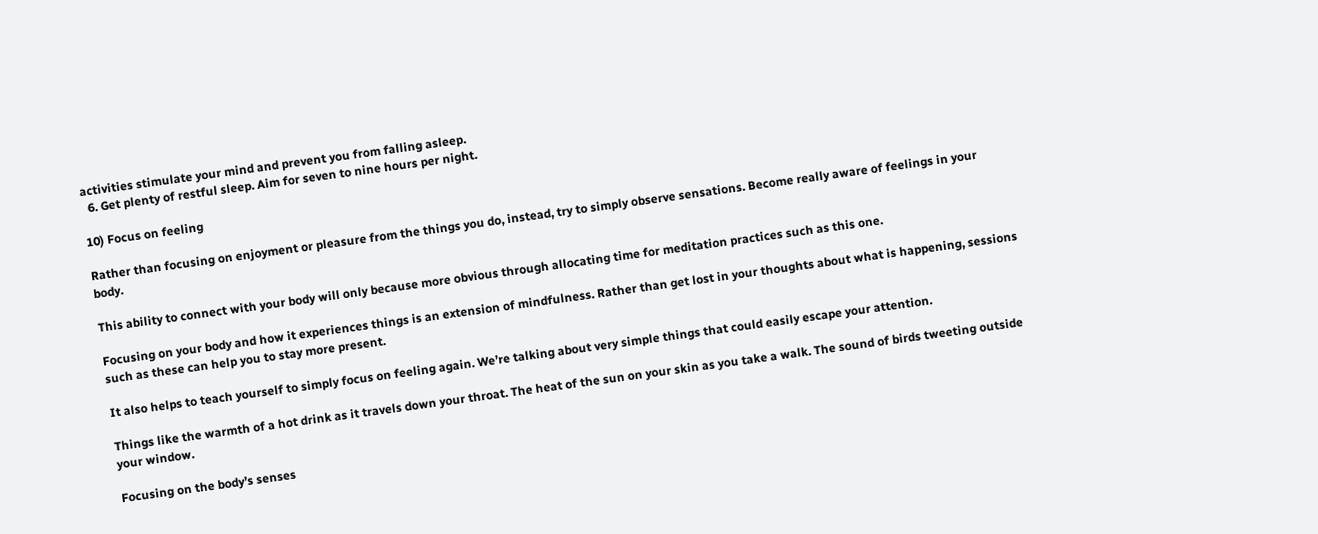activities stimulate your mind and prevent you from falling asleep.
  6. Get plenty of restful sleep. Aim for seven to nine hours per night.

10) Focus on feeling

Rather than focusing on enjoyment or pleasure from the things you do, instead, try to simply observe sensations. Become really aware of feelings in your body.

This ability to connect with your body will only because more obvious through allocating time for meditation practices such as this one.

Focusing on your body and how it experiences things is an extension of mindfulness. Rather than get lost in your thoughts about what is happening, sessions such as these can help you to stay more present.

It also helps to teach yourself to simply focus on feeling again. We’re talking about very simple things that could easily escape your attention.

Things like the warmth of a hot drink as it travels down your throat. The heat of the sun on your skin as you take a walk. The sound of birds tweeting outside your window.

Focusing on the body’s senses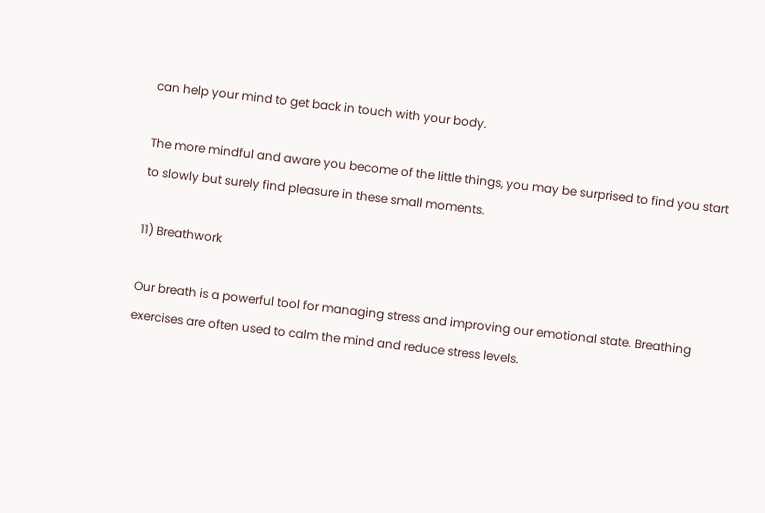can help your mind to get back in touch with your body.

The more mindful and aware you become of the little things, you may be surprised to find you start to slowly but surely find pleasure in these small moments.

11) Breathwork

Our breath is a powerful tool for managing stress and improving our emotional state. Breathing exercises are often used to calm the mind and reduce stress levels.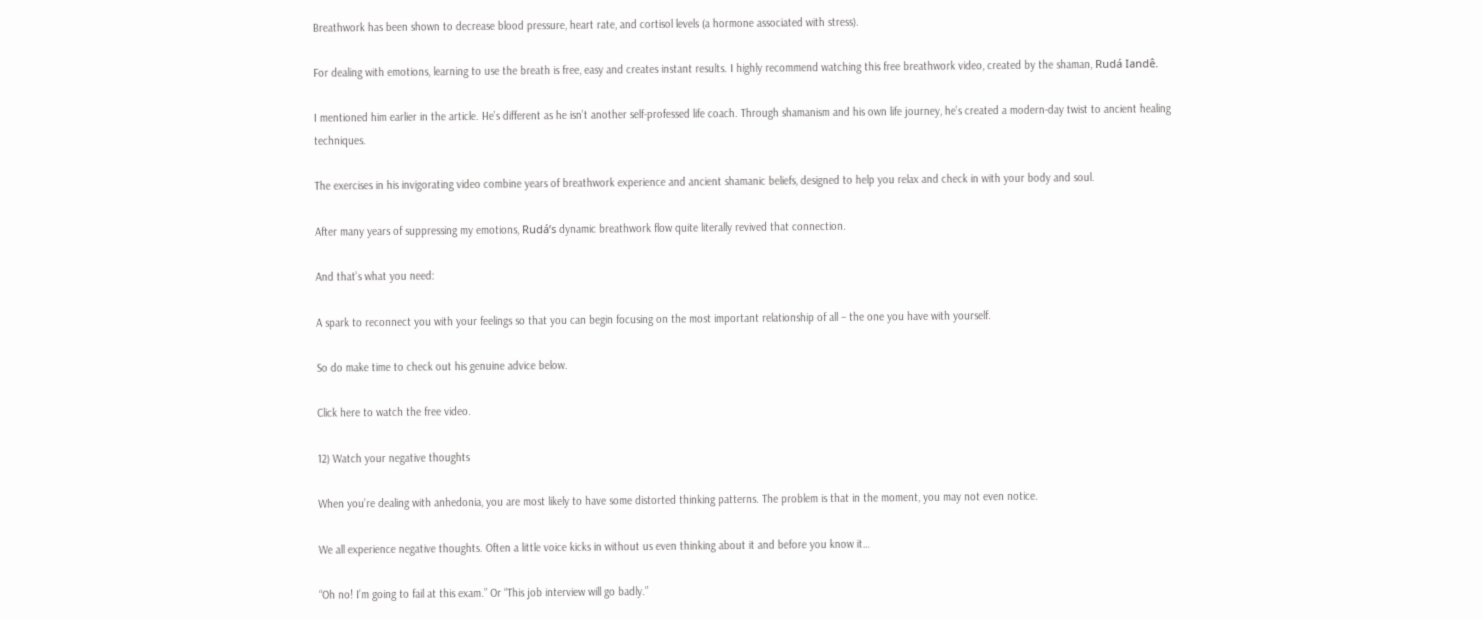Breathwork has been shown to decrease blood pressure, heart rate, and cortisol levels (a hormone associated with stress).

For dealing with emotions, learning to use the breath is free, easy and creates instant results. I highly recommend watching this free breathwork video, created by the shaman, Rudá Iandê.

I mentioned him earlier in the article. He’s different as he isn’t another self-professed life coach. Through shamanism and his own life journey, he’s created a modern-day twist to ancient healing techniques.

The exercises in his invigorating video combine years of breathwork experience and ancient shamanic beliefs, designed to help you relax and check in with your body and soul.

After many years of suppressing my emotions, Rudá’s dynamic breathwork flow quite literally revived that connection.

And that’s what you need:

A spark to reconnect you with your feelings so that you can begin focusing on the most important relationship of all – the one you have with yourself.

So do make time to check out his genuine advice below.

Click here to watch the free video.

12) Watch your negative thoughts

When you’re dealing with anhedonia, you are most likely to have some distorted thinking patterns. The problem is that in the moment, you may not even notice.

We all experience negative thoughts. Often a little voice kicks in without us even thinking about it and before you know it…

“Oh no! I’m going to fail at this exam.” Or “This job interview will go badly.”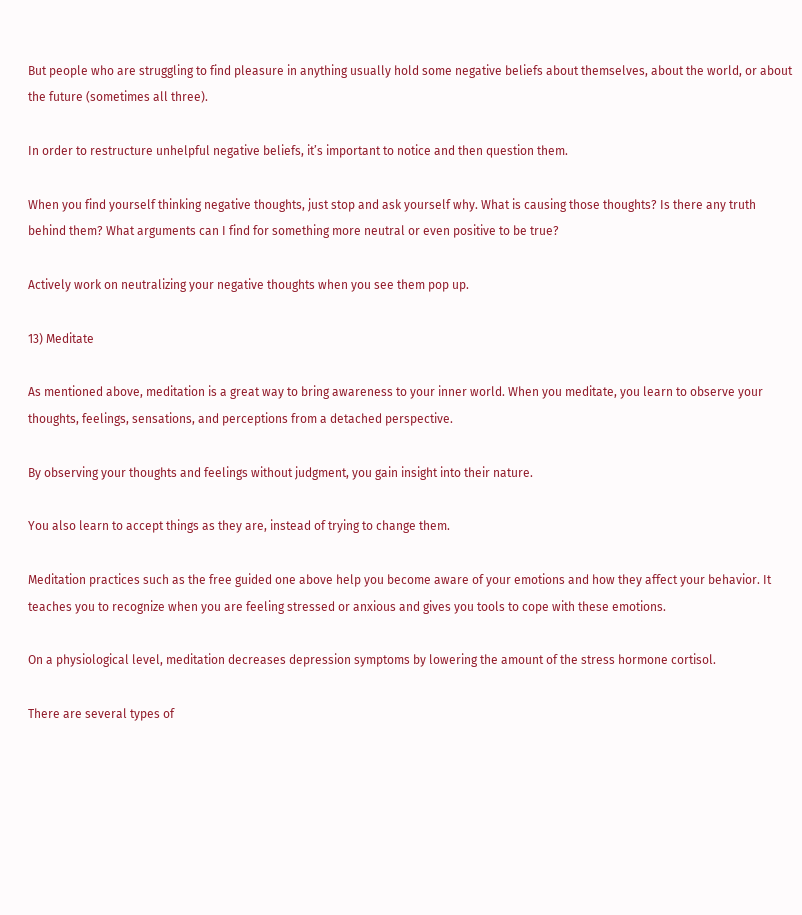But people who are struggling to find pleasure in anything usually hold some negative beliefs about themselves, about the world, or about the future (sometimes all three).

In order to restructure unhelpful negative beliefs, it’s important to notice and then question them.

When you find yourself thinking negative thoughts, just stop and ask yourself why. What is causing those thoughts? Is there any truth behind them? What arguments can I find for something more neutral or even positive to be true?

Actively work on neutralizing your negative thoughts when you see them pop up.

13) Meditate

As mentioned above, meditation is a great way to bring awareness to your inner world. When you meditate, you learn to observe your thoughts, feelings, sensations, and perceptions from a detached perspective.

By observing your thoughts and feelings without judgment, you gain insight into their nature.

You also learn to accept things as they are, instead of trying to change them.

Meditation practices such as the free guided one above help you become aware of your emotions and how they affect your behavior. It teaches you to recognize when you are feeling stressed or anxious and gives you tools to cope with these emotions.

On a physiological level, meditation decreases depression symptoms by lowering the amount of the stress hormone cortisol.

There are several types of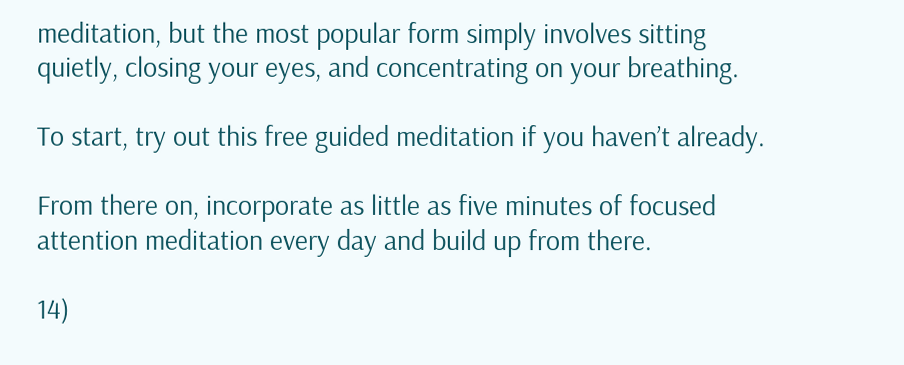meditation, but the most popular form simply involves sitting quietly, closing your eyes, and concentrating on your breathing.

To start, try out this free guided meditation if you haven’t already.

From there on, incorporate as little as five minutes of focused attention meditation every day and build up from there.

14)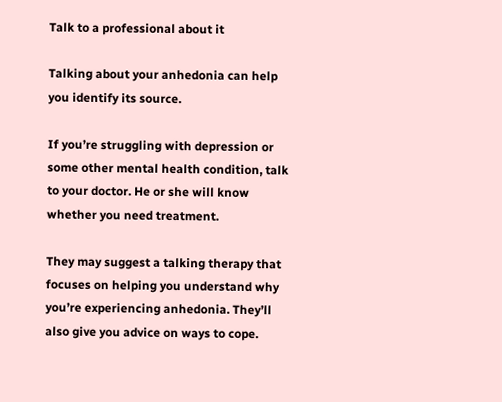Talk to a professional about it

Talking about your anhedonia can help you identify its source.

If you’re struggling with depression or some other mental health condition, talk to your doctor. He or she will know whether you need treatment.

They may suggest a talking therapy that focuses on helping you understand why you’re experiencing anhedonia. They’ll also give you advice on ways to cope.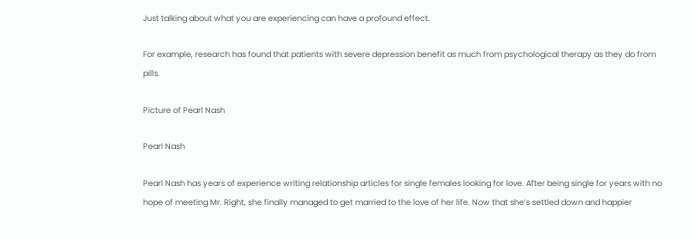Just talking about what you are experiencing can have a profound effect.

For example, research has found that patients with severe depression benefit as much from psychological therapy as they do from pills.

Picture of Pearl Nash

Pearl Nash

Pearl Nash has years of experience writing relationship articles for single females looking for love. After being single for years with no hope of meeting Mr. Right, she finally managed to get married to the love of her life. Now that she’s settled down and happier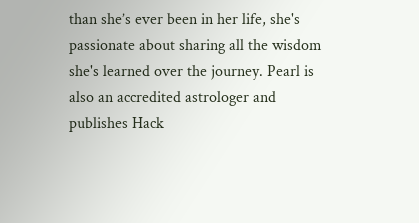than she’s ever been in her life, she's passionate about sharing all the wisdom she's learned over the journey. Pearl is also an accredited astrologer and publishes Hack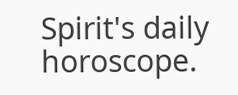Spirit's daily horoscope.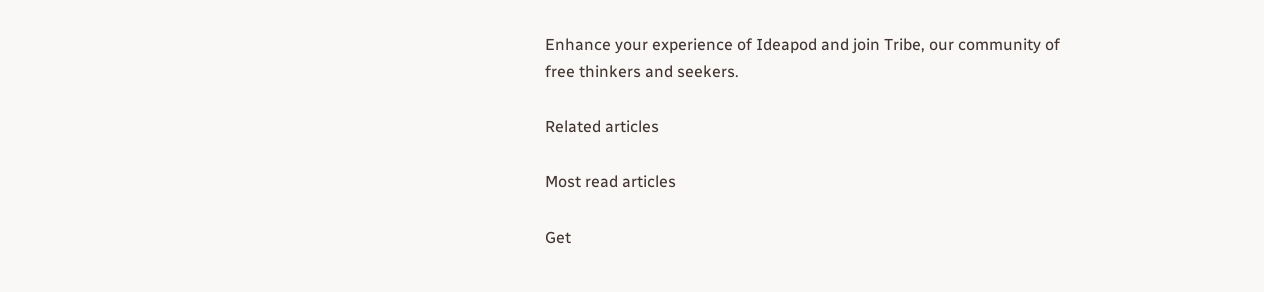Enhance your experience of Ideapod and join Tribe, our community of free thinkers and seekers.

Related articles

Most read articles

Get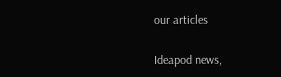our articles

Ideapod news,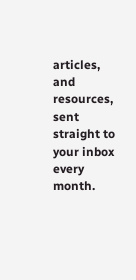articles, and resources, sent straight to your inbox every month.